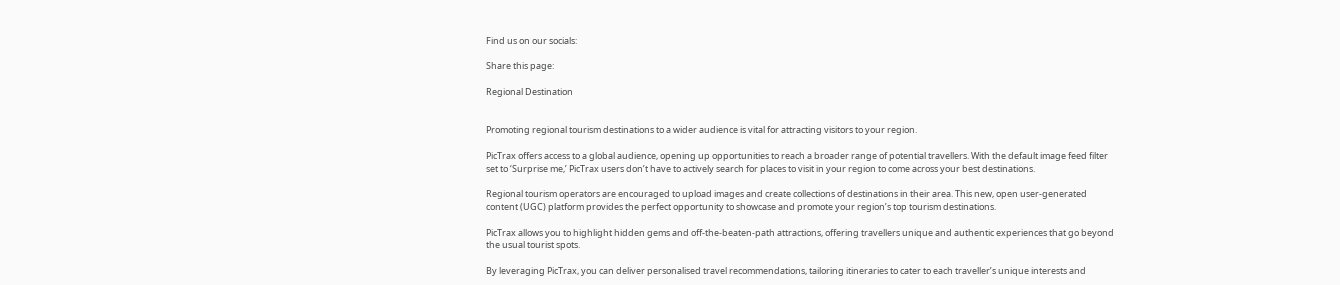Find us on our socials:

Share this page:

Regional Destination


Promoting regional tourism destinations to a wider audience is vital for attracting visitors to your region.

PicTrax offers access to a global audience, opening up opportunities to reach a broader range of potential travellers. With the default image feed filter set to ‘Surprise me,’ PicTrax users don’t have to actively search for places to visit in your region to come across your best destinations.

Regional tourism operators are encouraged to upload images and create collections of destinations in their area. This new, open user-generated content (UGC) platform provides the perfect opportunity to showcase and promote your region’s top tourism destinations.

PicTrax allows you to highlight hidden gems and off-the-beaten-path attractions, offering travellers unique and authentic experiences that go beyond the usual tourist spots.

By leveraging PicTrax, you can deliver personalised travel recommendations, tailoring itineraries to cater to each traveller’s unique interests and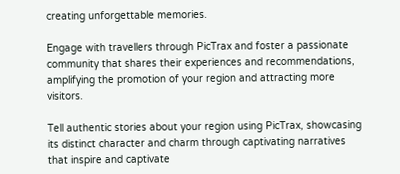creating unforgettable memories.

Engage with travellers through PicTrax and foster a passionate community that shares their experiences and recommendations, amplifying the promotion of your region and attracting more visitors.

Tell authentic stories about your region using PicTrax, showcasing its distinct character and charm through captivating narratives that inspire and captivate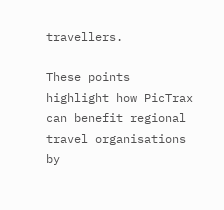travellers.

These points highlight how PicTrax can benefit regional travel organisations by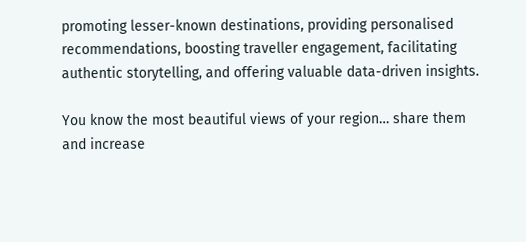promoting lesser-known destinations, providing personalised recommendations, boosting traveller engagement, facilitating authentic storytelling, and offering valuable data-driven insights.

You know the most beautiful views of your region… share them and increase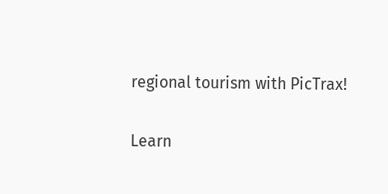regional tourism with PicTrax!

Learn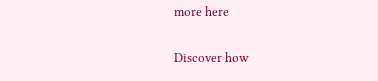more here

Discover how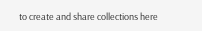to create and share collections here